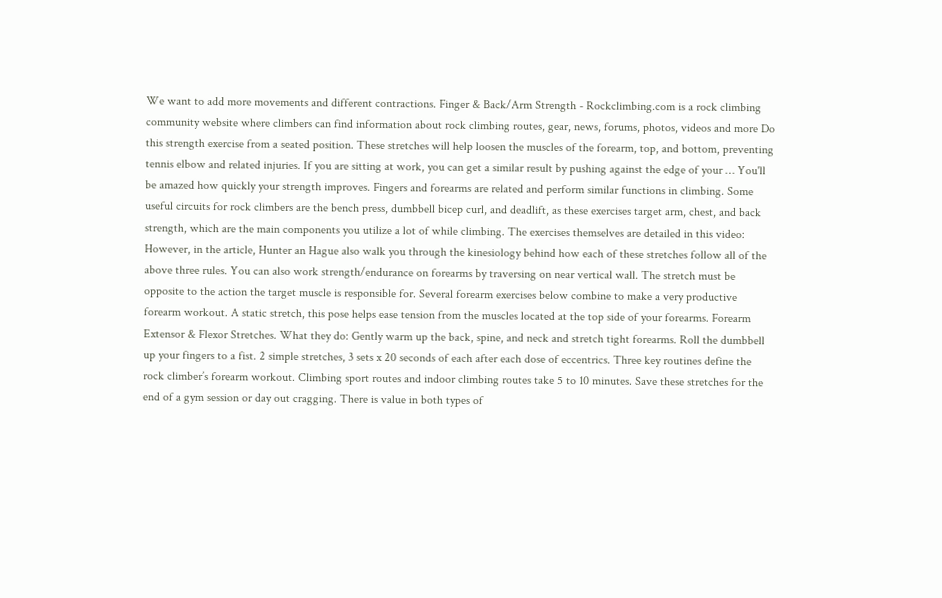We want to add more movements and different contractions. Finger & Back/Arm Strength - Rockclimbing.com is a rock climbing community website where climbers can find information about rock climbing routes, gear, news, forums, photos, videos and more Do this strength exercise from a seated position. These stretches will help loosen the muscles of the forearm, top, and bottom, preventing tennis elbow and related injuries. If you are sitting at work, you can get a similar result by pushing against the edge of your … You'll be amazed how quickly your strength improves. Fingers and forearms are related and perform similar functions in climbing. Some useful circuits for rock climbers are the bench press, dumbbell bicep curl, and deadlift, as these exercises target arm, chest, and back strength, which are the main components you utilize a lot of while climbing. The exercises themselves are detailed in this video: However, in the article, Hunter an Hague also walk you through the kinesiology behind how each of these stretches follow all of the above three rules. You can also work strength/endurance on forearms by traversing on near vertical wall. The stretch must be opposite to the action the target muscle is responsible for. Several forearm exercises below combine to make a very productive forearm workout. A static stretch, this pose helps ease tension from the muscles located at the top side of your forearms. Forearm Extensor & Flexor Stretches. What they do: Gently warm up the back, spine, and neck and stretch tight forearms. Roll the dumbbell up your fingers to a fist. 2 simple stretches, 3 sets x 20 seconds of each after each dose of eccentrics. Three key routines define the rock climber’s forearm workout. Climbing sport routes and indoor climbing routes take 5 to 10 minutes. Save these stretches for the end of a gym session or day out cragging. There is value in both types of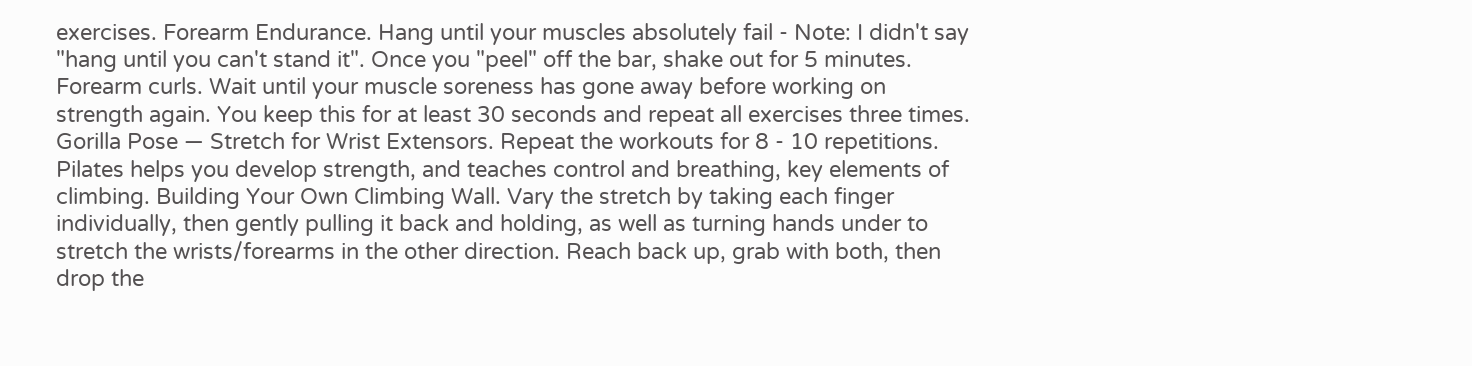exercises. Forearm Endurance. Hang until your muscles absolutely fail - Note: I didn't say "hang until you can't stand it". Once you "peel" off the bar, shake out for 5 minutes. Forearm curls. Wait until your muscle soreness has gone away before working on strength again. You keep this for at least 30 seconds and repeat all exercises three times. Gorilla Pose — Stretch for Wrist Extensors. Repeat the workouts for 8 - 10 repetitions. Pilates helps you develop strength, and teaches control and breathing, key elements of climbing. Building Your Own Climbing Wall. Vary the stretch by taking each finger individually, then gently pulling it back and holding, as well as turning hands under to stretch the wrists/forearms in the other direction. Reach back up, grab with both, then drop the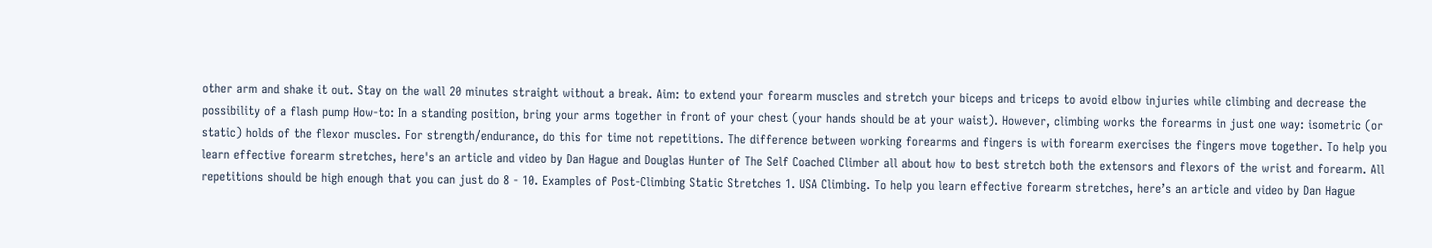other arm and shake it out. Stay on the wall 20 minutes straight without a break. Aim: to extend your forearm muscles and stretch your biceps and triceps to avoid elbow injuries while climbing and decrease the possibility of a flash pump How-to: In a standing position, bring your arms together in front of your chest (your hands should be at your waist). However, climbing works the forearms in just one way: isometric (or static) holds of the flexor muscles. For strength/endurance, do this for time not repetitions. The difference between working forearms and fingers is with forearm exercises the fingers move together. To help you learn effective forearm stretches, here's an article and video by Dan Hague and Douglas Hunter of The Self Coached Climber all about how to best stretch both the extensors and flexors of the wrist and forearm. All repetitions should be high enough that you can just do 8 - 10. Examples of Post-Climbing Static Stretches 1. USA Climbing. To help you learn effective forearm stretches, here’s an article and video by Dan Hague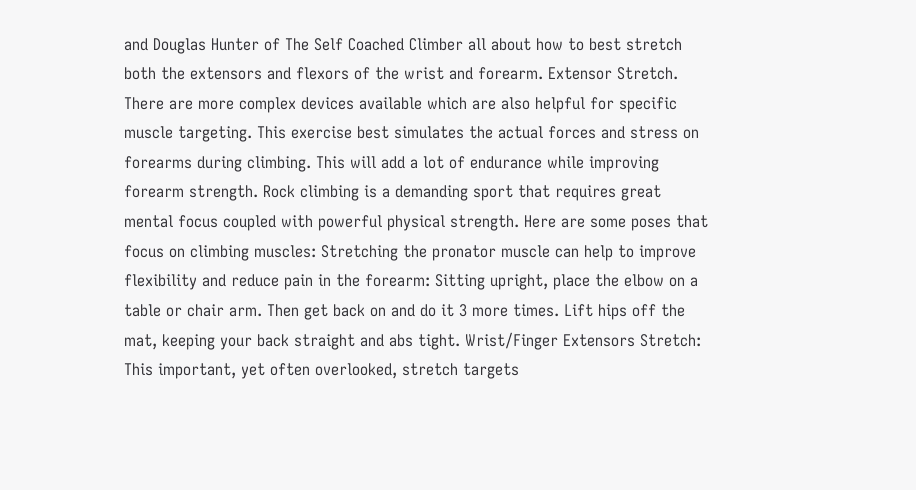and Douglas Hunter of The Self Coached Climber all about how to best stretch both the extensors and flexors of the wrist and forearm. Extensor Stretch. There are more complex devices available which are also helpful for specific muscle targeting. This exercise best simulates the actual forces and stress on forearms during climbing. This will add a lot of endurance while improving forearm strength. Rock climbing is a demanding sport that requires great mental focus coupled with powerful physical strength. Here are some poses that focus on climbing muscles: Stretching the pronator muscle can help to improve flexibility and reduce pain in the forearm: Sitting upright, place the elbow on a table or chair arm. Then get back on and do it 3 more times. Lift hips off the mat, keeping your back straight and abs tight. Wrist/Finger Extensors Stretch: This important, yet often overlooked, stretch targets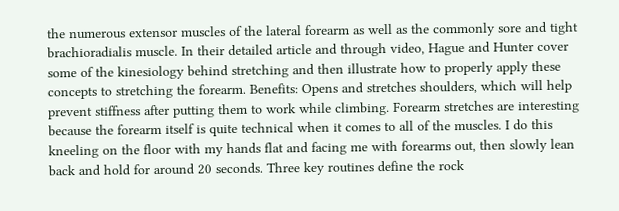the numerous extensor muscles of the lateral forearm as well as the commonly sore and tight brachioradialis muscle. In their detailed article and through video, Hague and Hunter cover some of the kinesiology behind stretching and then illustrate how to properly apply these concepts to stretching the forearm. Benefits: Opens and stretches shoulders, which will help prevent stiffness after putting them to work while climbing. Forearm stretches are interesting because the forearm itself is quite technical when it comes to all of the muscles. I do this kneeling on the floor with my hands flat and facing me with forearms out, then slowly lean back and hold for around 20 seconds. Three key routines define the rock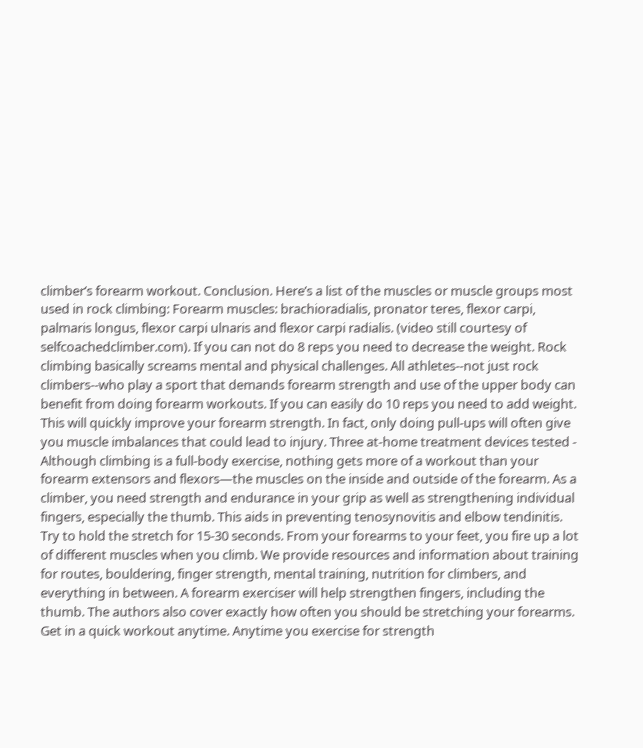climber’s forearm workout. Conclusion. Here’s a list of the muscles or muscle groups most used in rock climbing: Forearm muscles: brachioradialis, pronator teres, flexor carpi, palmaris longus, flexor carpi ulnaris and flexor carpi radialis. (video still courtesy of selfcoachedclimber.com). If you can not do 8 reps you need to decrease the weight. Rock climbing basically screams mental and physical challenges. All athletes--not just rock climbers--who play a sport that demands forearm strength and use of the upper body can benefit from doing forearm workouts. If you can easily do 10 reps you need to add weight. This will quickly improve your forearm strength. In fact, only doing pull-ups will often give you muscle imbalances that could lead to injury. Three at-home treatment devices tested - Although climbing is a full-body exercise, nothing gets more of a workout than your forearm extensors and flexors—the muscles on the inside and outside of the forearm. As a climber, you need strength and endurance in your grip as well as strengthening individual fingers, especially the thumb. This aids in preventing tenosynovitis and elbow tendinitis. Try to hold the stretch for 15-30 seconds. From your forearms to your feet, you fire up a lot of different muscles when you climb. We provide resources and information about training for routes, bouldering, finger strength, mental training, nutrition for climbers, and everything in between. A forearm exerciser will help strengthen fingers, including the thumb. The authors also cover exactly how often you should be stretching your forearms. Get in a quick workout anytime. Anytime you exercise for strength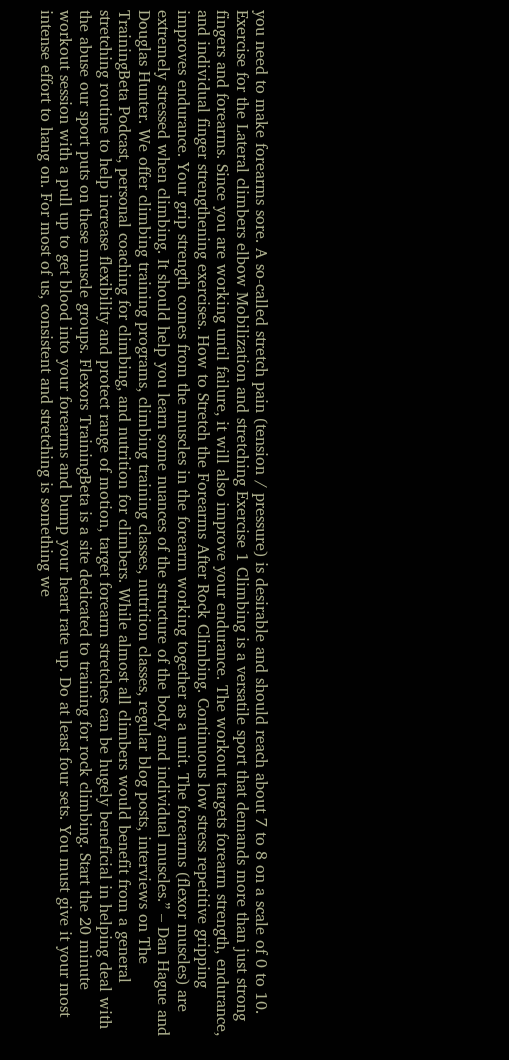you need to make forearms sore. A so-called stretch pain (tension / pressure) is desirable and should reach about 7 to 8 on a scale of 0 to 10. Exercise for the Lateral climbers elbow Mobilization and stretching Exercise 1 Climbing is a versatile sport that demands more than just strong fingers and forearms. Since you are working until failure, it will also improve your endurance. The workout targets forearm strength, endurance, and individual finger strengthening exercises. How to Stretch the Forearms After Rock Climbing. Continuous low stress repetitive gripping improves endurance. Your grip strength comes from the muscles in the forearm working together as a unit. The forearms (flexor muscles) are extremely stressed when climbing. It should help you learn some nuances of the structure of the body and individual muscles.” – Dan Hague and Douglas Hunter. We offer climbing training programs, climbing training classes, nutrition classes, regular blog posts, interviews on The TrainingBeta Podcast, personal coaching for climbing, and nutrition for climbers. While almost all climbers would benefit from a general stretching routine to help increase flexibility and protect range of motion, target forearm stretches can be hugely beneficial in helping deal with the abuse our sport puts on these muscle groups. Flexors TrainingBeta is a site dedicated to training for rock climbing. Start the 20 minute workout session with a pull up to get blood into your forearms and bump your heart rate up. Do at least four sets. You must give it your most intense effort to hang on. For most of us, consistent and stretching is something we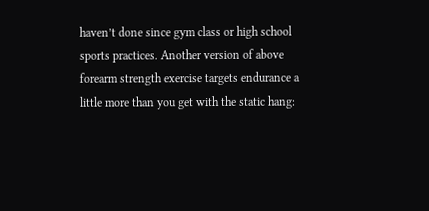haven’t done since gym class or high school sports practices. Another version of above forearm strength exercise targets endurance a little more than you get with the static hang: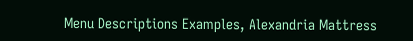Menu Descriptions Examples, Alexandria Mattress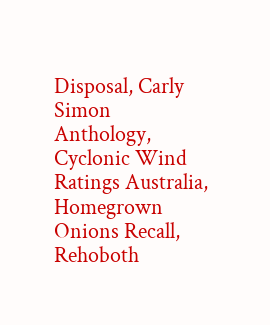Disposal, Carly Simon Anthology, Cyclonic Wind Ratings Australia, Homegrown Onions Recall, Rehoboth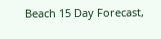Beach 15 Day Forecast,